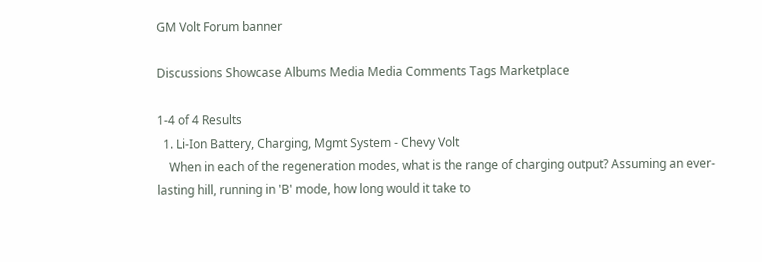GM Volt Forum banner

Discussions Showcase Albums Media Media Comments Tags Marketplace

1-4 of 4 Results
  1. Li-Ion Battery, Charging, Mgmt System - Chevy Volt
    When in each of the regeneration modes, what is the range of charging output? Assuming an ever-lasting hill, running in 'B' mode, how long would it take to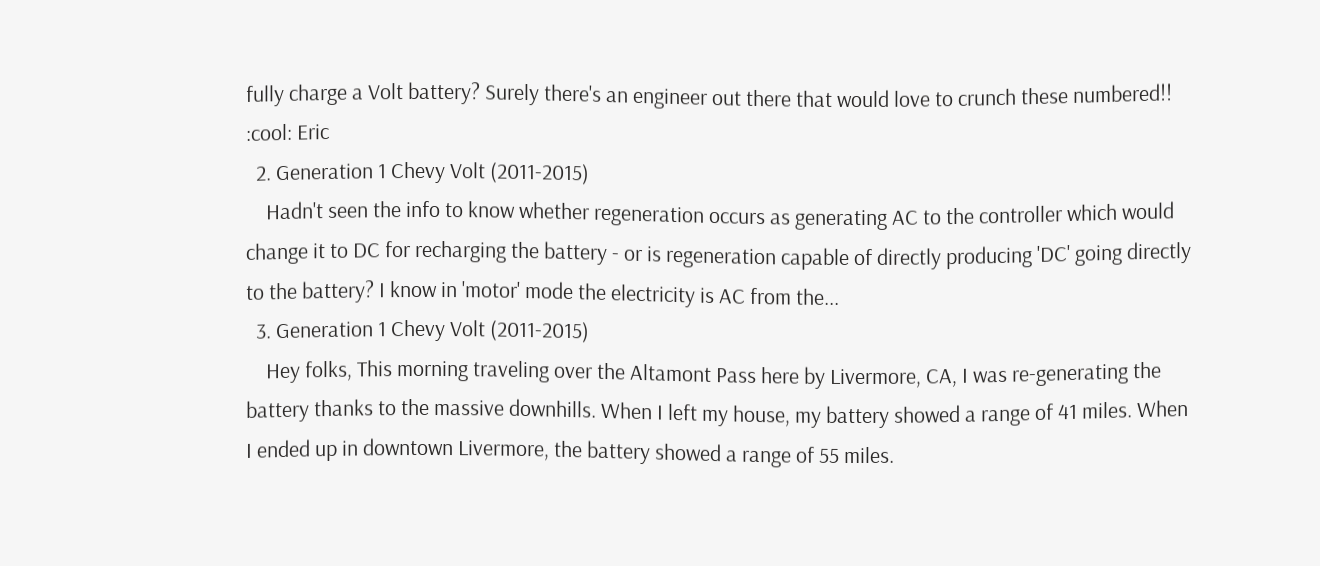fully charge a Volt battery? Surely there's an engineer out there that would love to crunch these numbered!! :cool: Eric
  2. Generation 1 Chevy Volt (2011-2015)
    Hadn't seen the info to know whether regeneration occurs as generating AC to the controller which would change it to DC for recharging the battery - or is regeneration capable of directly producing 'DC' going directly to the battery? I know in 'motor' mode the electricity is AC from the...
  3. Generation 1 Chevy Volt (2011-2015)
    Hey folks, This morning traveling over the Altamont Pass here by Livermore, CA, I was re-generating the battery thanks to the massive downhills. When I left my house, my battery showed a range of 41 miles. When I ended up in downtown Livermore, the battery showed a range of 55 miles.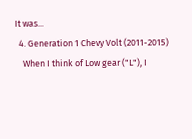It was...
  4. Generation 1 Chevy Volt (2011-2015)
    When I think of Low gear ("L"), I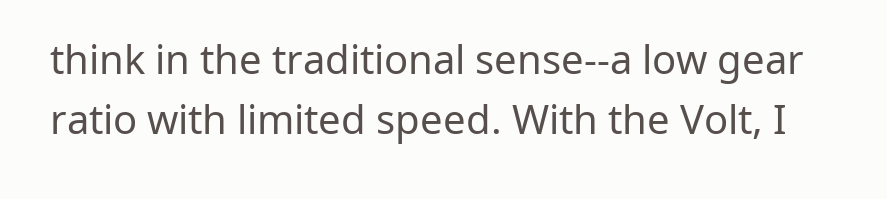think in the traditional sense--a low gear ratio with limited speed. With the Volt, I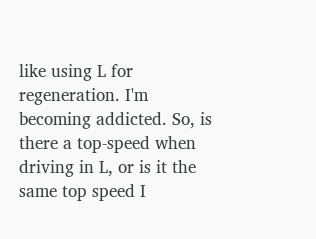like using L for regeneration. I'm becoming addicted. So, is there a top-speed when driving in L, or is it the same top speed I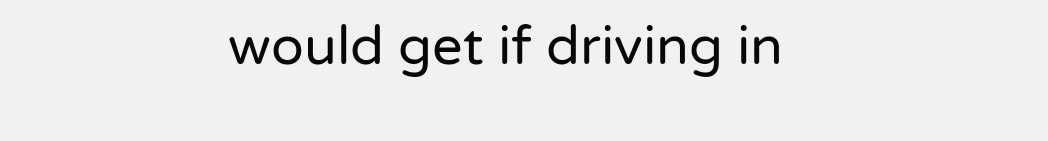would get if driving in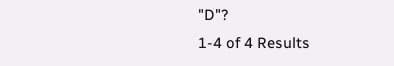"D"?
1-4 of 4 Results